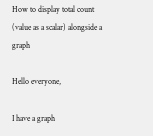How to display total count (value as a scalar) alongside a graph

Hello everyone,

I have a graph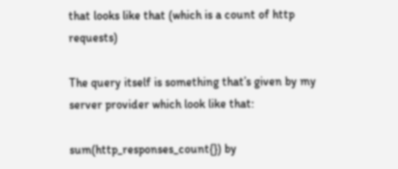that looks like that (which is a count of http requests)

The query itself is something that’s given by my server provider which look like that:

sum(http_responses_count{}) by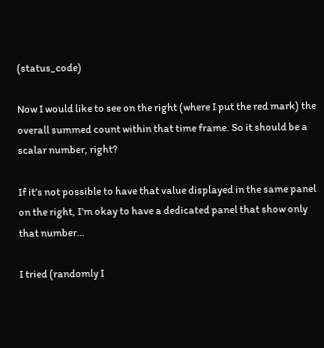(status_code)

Now I would like to see on the right (where I put the red mark) the overall summed count within that time frame. So it should be a scalar number, right?

If it’s not possible to have that value displayed in the same panel on the right, I’m okay to have a dedicated panel that show only that number…

I tried (randomly I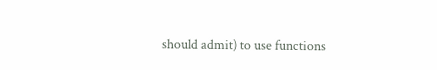should admit) to use functions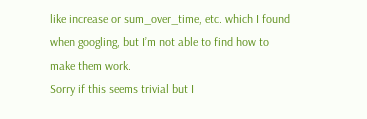like increase or sum_over_time, etc. which I found when googling, but I’m not able to find how to make them work.
Sorry if this seems trivial but I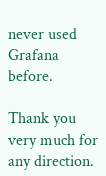never used Grafana before.

Thank you very much for any direction.